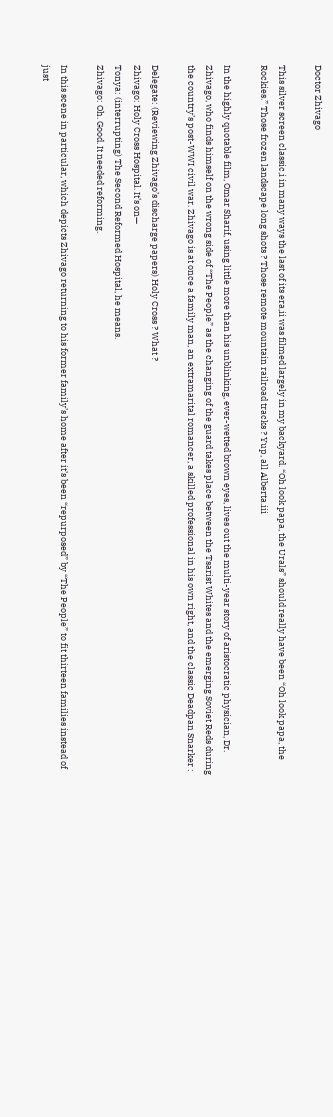Doctor Zhivago

This silver screen classic,i in many ways the last of its era,ii was filmed largely in my backyard. “Oh look papa, the Urals” should really have been “Oh look papa, the Rockies.” Those frozen landscape long shots ? Those remote mountain railroad tracks ? Yup, all Alberta.iii

In the highly quotable film, Omar Sharif, using little more than his unblinking, ever-wetted brown eyes, lives out the multi-year story of aristocratic physician, Dr. Zhivago, who finds himself on the wrong side of “The People” as the changing of the guard takes place between the Tsarist Whites and the emerging Soviet Reds during the country’s post-WWI civil war. Zhivago is at once a family man, an extramarital romancer, a skilled professional in his own right, and the classic Deadpan Snarker :

Delegate: (Reviewing Zhivago’s discharge papers) Holy Cross ? What ?
Zhivago: Holy Cross Hospital. It’s on—
Tonya: (interrupting) The Second Reformed Hospital, he means.
Zhivago: Oh. Good. It needed reforming.

In this scene in particular, which depicts Zhivago returning to his former family’s home after it’s been “repurposed” by “The People” to fit thirteen families instead of just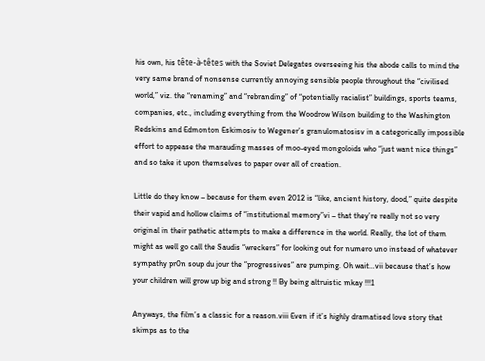his own, his tête-à-têtes with the Soviet Delegates overseeing his the abode calls to mind the very same brand of nonsense currently annoying sensible people throughout the “civilised world,” viz. the “renaming” and “rebranding” of “potentially racialist” buildings, sports teams, companies, etc., including everything from the Woodrow Wilson building to the Washington Redskins and Edmonton Eskimosiv to Wegener’s granulomatosisv in a categorically impossible effort to appease the marauding masses of moo-eyed mongoloids who “just want nice things” and so take it upon themselves to paper over all of creation.

Little do they know – because for them even 2012 is “like, ancient history, dood,” quite despite their vapid and hollow claims of “institutional memory”vi – that they’re really not so very original in their pathetic attempts to make a difference in the world. Really, the lot of them might as well go call the Saudis “wreckers” for looking out for numero uno instead of whatever sympathy pr0n soup du jour the “progressives” are pumping. Oh wait…vii because that’s how your children will grow up big and strong !! By being altruistic mkay !!!1

Anyways, the film’s a classic for a reason.viii Even if it’s highly dramatised love story that skimps as to the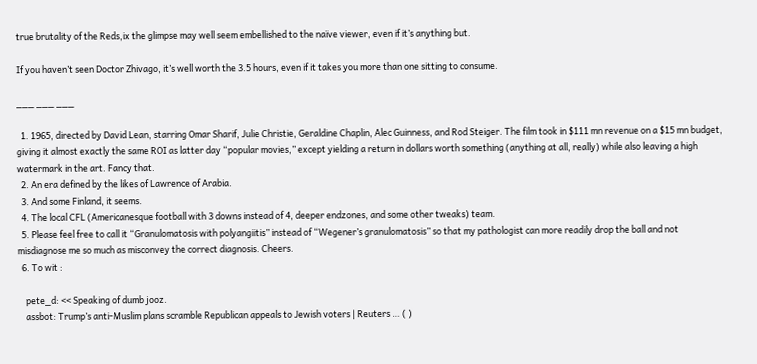true brutality of the Reds,ix the glimpse may well seem embellished to the naïve viewer, even if it’s anything but.

If you haven’t seen Doctor Zhivago, it’s well worth the 3.5 hours, even if it takes you more than one sitting to consume.

___ ___ ___

  1. 1965, directed by David Lean, starring Omar Sharif, Julie Christie, Geraldine Chaplin, Alec Guinness, and Rod Steiger. The film took in $111 mn revenue on a $15 mn budget, giving it almost exactly the same ROI as latter day “popular movies,” except yielding a return in dollars worth something (anything at all, really) while also leaving a high watermark in the art. Fancy that.
  2. An era defined by the likes of Lawrence of Arabia.
  3. And some Finland, it seems.
  4. The local CFL (Americanesque football with 3 downs instead of 4, deeper endzones, and some other tweaks) team.
  5. Please feel free to call it “Granulomatosis with polyangiitis” instead of “Wegener’s granulomatosis” so that my pathologist can more readily drop the ball and not misdiagnose me so much as misconvey the correct diagnosis. Cheers.
  6. To wit :

    pete_d: << Speaking of dumb jooz.
    assbot: Trump’s anti-Muslim plans scramble Republican appeals to Jewish voters | Reuters … ( )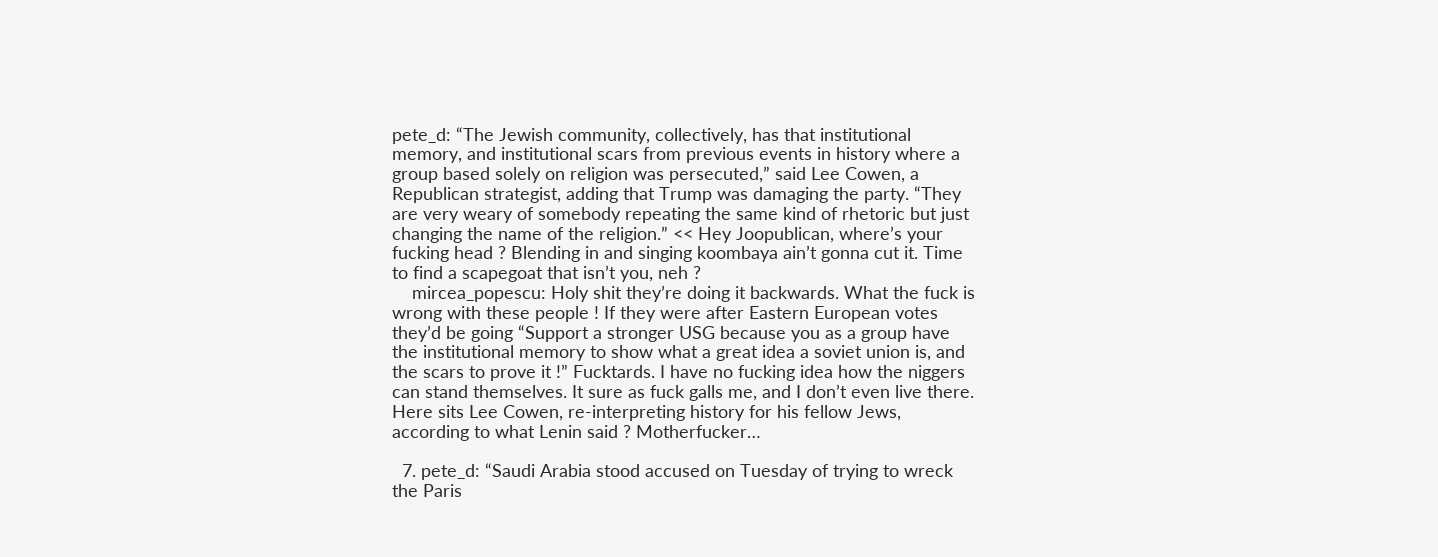pete_d: “The Jewish community, collectively, has that institutional memory, and institutional scars from previous events in history where a group based solely on religion was persecuted,” said Lee Cowen, a Republican strategist, adding that Trump was damaging the party. “They are very weary of somebody repeating the same kind of rhetoric but just changing the name of the religion.” << Hey Joopublican, where’s your fucking head ? Blending in and singing koombaya ain’t gonna cut it. Time to find a scapegoat that isn’t you, neh ?
    mircea_popescu: Holy shit they’re doing it backwards. What the fuck is wrong with these people ! If they were after Eastern European votes they’d be going “Support a stronger USG because you as a group have the institutional memory to show what a great idea a soviet union is, and the scars to prove it !” Fucktards. I have no fucking idea how the niggers can stand themselves. It sure as fuck galls me, and I don’t even live there. Here sits Lee Cowen, re-interpreting history for his fellow Jews, according to what Lenin said ? Motherfucker…

  7. pete_d: “Saudi Arabia stood accused on Tuesday of trying to wreck the Paris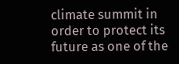climate summit in order to protect its future as one of the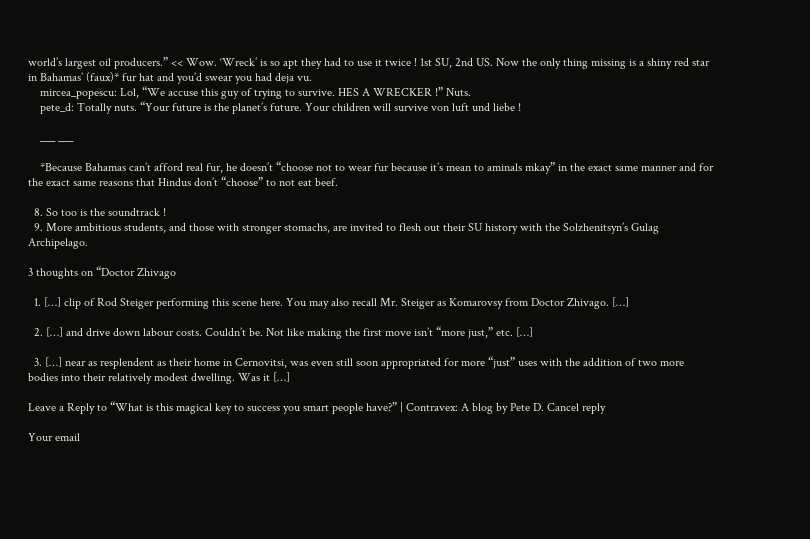world’s largest oil producers.” << Wow. ‘Wreck’ is so apt they had to use it twice ! 1st SU, 2nd US. Now the only thing missing is a shiny red star in Bahamas’ (faux)* fur hat and you’d swear you had deja vu.
    mircea_popescu: Lol, “We accuse this guy of trying to survive. HES A WRECKER !” Nuts.
    pete_d: Totally nuts. “Your future is the planet’s future. Your children will survive von luft und liebe !

    ___ ___

    *Because Bahamas can’t afford real fur, he doesn’t “choose not to wear fur because it’s mean to aminals mkay” in the exact same manner and for the exact same reasons that Hindus don’t “choose” to not eat beef.

  8. So too is the soundtrack !
  9. More ambitious students, and those with stronger stomachs, are invited to flesh out their SU history with the Solzhenitsyn’s Gulag Archipelago.

3 thoughts on “Doctor Zhivago

  1. […] clip of Rod Steiger performing this scene here. You may also recall Mr. Steiger as Komarovsy from Doctor Zhivago. […]

  2. […] and drive down labour costs. Couldn’t be. Not like making the first move isn’t “more just,” etc. […]

  3. […] near as resplendent as their home in Cernovitsi, was even still soon appropriated for more “just” uses with the addition of two more bodies into their relatively modest dwelling. Was it […]

Leave a Reply to “What is this magical key to success you smart people have?” | Contravex: A blog by Pete D. Cancel reply

Your email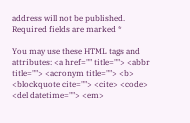address will not be published. Required fields are marked *

You may use these HTML tags and attributes: <a href="" title=""> <abbr title=""> <acronym title=""> <b> <blockquote cite=""> <cite> <code> <del datetime=""> <em>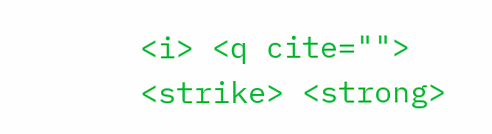<i> <q cite=""> <strike> <strong>